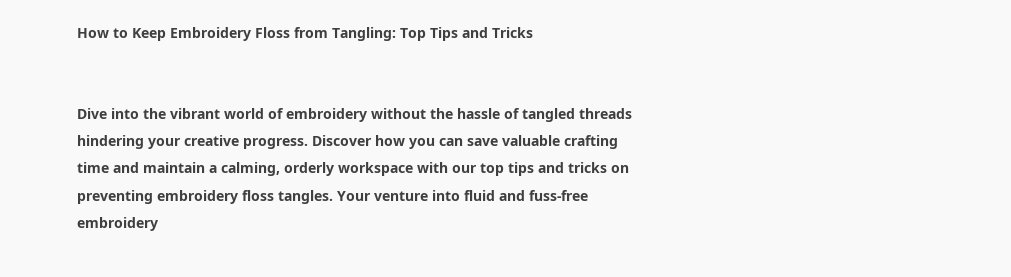How to Keep Embroidery Floss from Tangling: Top Tips and Tricks


Dive into the vibrant world of embroidery without the hassle of tangled threads hindering your creative progress. Discover how you can save valuable crafting time and maintain a calming, orderly workspace with our top tips and tricks on preventing embroidery floss tangles. Your venture into fluid and fuss-free embroidery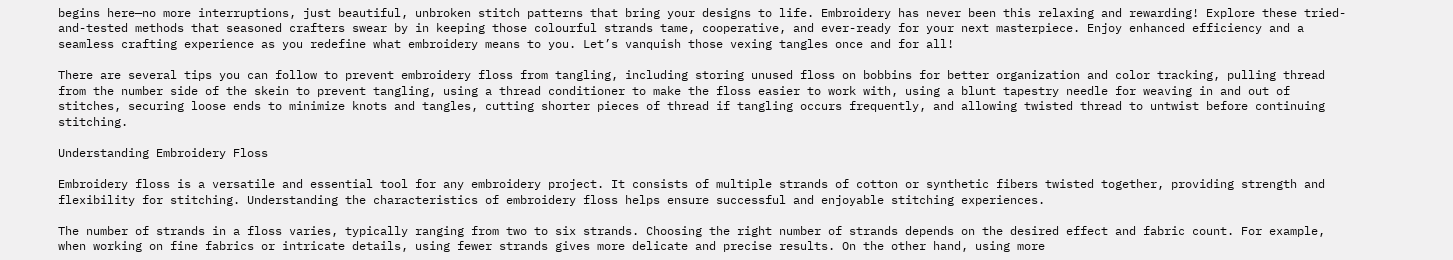begins here—no more interruptions, just beautiful, unbroken stitch patterns that bring your designs to life. Embroidery has never been this relaxing and rewarding! Explore these tried-and-tested methods that seasoned crafters swear by in keeping those colourful strands tame, cooperative, and ever-ready for your next masterpiece. Enjoy enhanced efficiency and a seamless crafting experience as you redefine what embroidery means to you. Let’s vanquish those vexing tangles once and for all!

There are several tips you can follow to prevent embroidery floss from tangling, including storing unused floss on bobbins for better organization and color tracking, pulling thread from the number side of the skein to prevent tangling, using a thread conditioner to make the floss easier to work with, using a blunt tapestry needle for weaving in and out of stitches, securing loose ends to minimize knots and tangles, cutting shorter pieces of thread if tangling occurs frequently, and allowing twisted thread to untwist before continuing stitching.

Understanding Embroidery Floss

Embroidery floss is a versatile and essential tool for any embroidery project. It consists of multiple strands of cotton or synthetic fibers twisted together, providing strength and flexibility for stitching. Understanding the characteristics of embroidery floss helps ensure successful and enjoyable stitching experiences.

The number of strands in a floss varies, typically ranging from two to six strands. Choosing the right number of strands depends on the desired effect and fabric count. For example, when working on fine fabrics or intricate details, using fewer strands gives more delicate and precise results. On the other hand, using more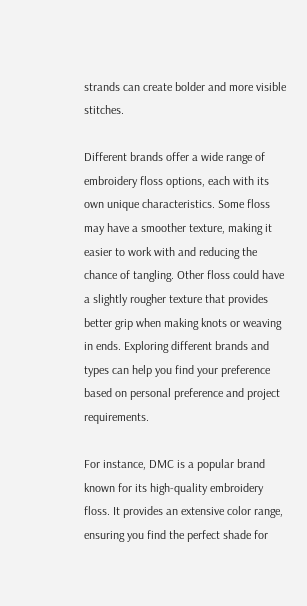strands can create bolder and more visible stitches.

Different brands offer a wide range of embroidery floss options, each with its own unique characteristics. Some floss may have a smoother texture, making it easier to work with and reducing the chance of tangling. Other floss could have a slightly rougher texture that provides better grip when making knots or weaving in ends. Exploring different brands and types can help you find your preference based on personal preference and project requirements.

For instance, DMC is a popular brand known for its high-quality embroidery floss. It provides an extensive color range, ensuring you find the perfect shade for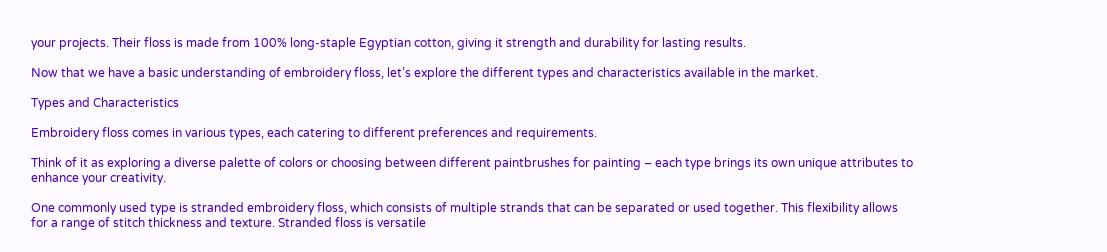your projects. Their floss is made from 100% long-staple Egyptian cotton, giving it strength and durability for lasting results.

Now that we have a basic understanding of embroidery floss, let’s explore the different types and characteristics available in the market.

Types and Characteristics

Embroidery floss comes in various types, each catering to different preferences and requirements.

Think of it as exploring a diverse palette of colors or choosing between different paintbrushes for painting – each type brings its own unique attributes to enhance your creativity.

One commonly used type is stranded embroidery floss, which consists of multiple strands that can be separated or used together. This flexibility allows for a range of stitch thickness and texture. Stranded floss is versatile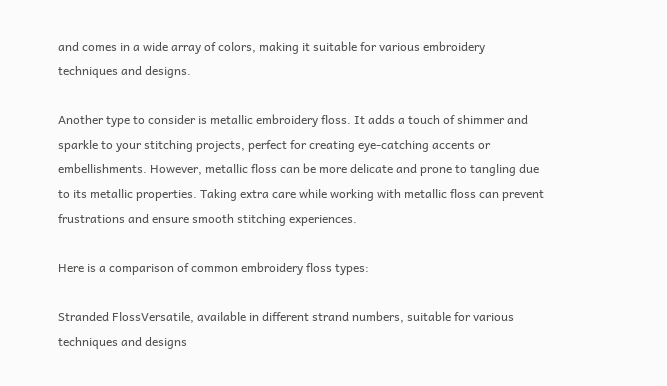and comes in a wide array of colors, making it suitable for various embroidery techniques and designs.

Another type to consider is metallic embroidery floss. It adds a touch of shimmer and sparkle to your stitching projects, perfect for creating eye-catching accents or embellishments. However, metallic floss can be more delicate and prone to tangling due to its metallic properties. Taking extra care while working with metallic floss can prevent frustrations and ensure smooth stitching experiences.

Here is a comparison of common embroidery floss types:

Stranded FlossVersatile, available in different strand numbers, suitable for various techniques and designs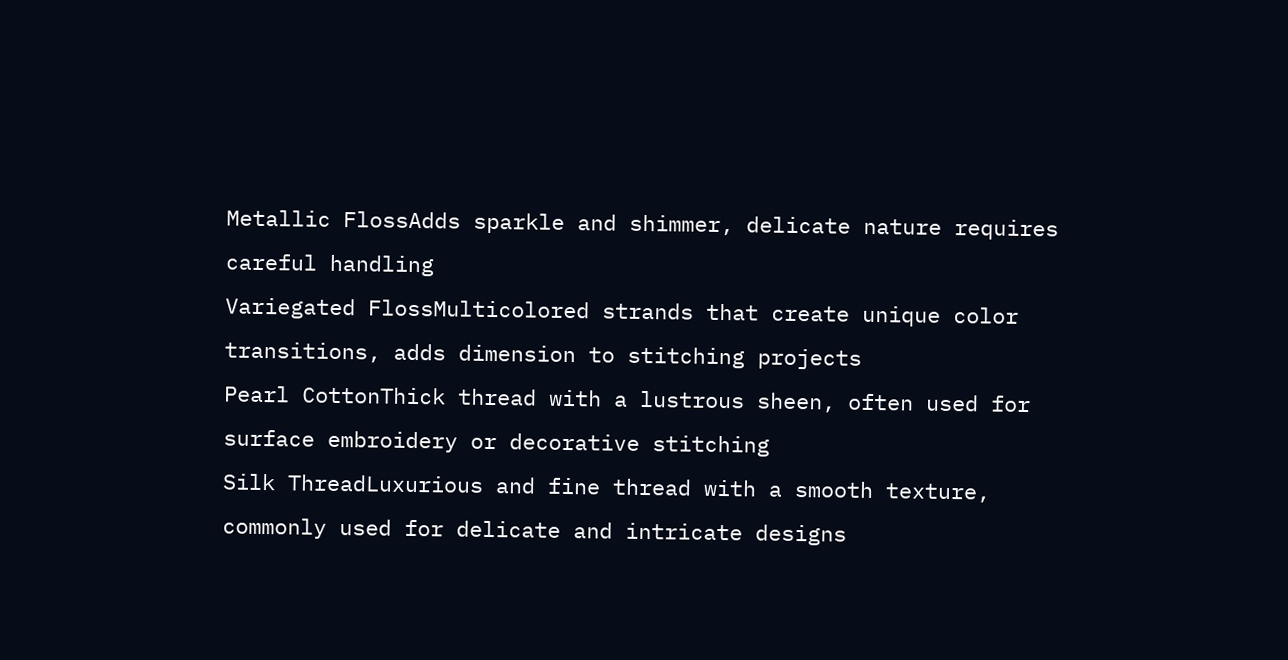Metallic FlossAdds sparkle and shimmer, delicate nature requires careful handling
Variegated FlossMulticolored strands that create unique color transitions, adds dimension to stitching projects
Pearl CottonThick thread with a lustrous sheen, often used for surface embroidery or decorative stitching
Silk ThreadLuxurious and fine thread with a smooth texture, commonly used for delicate and intricate designs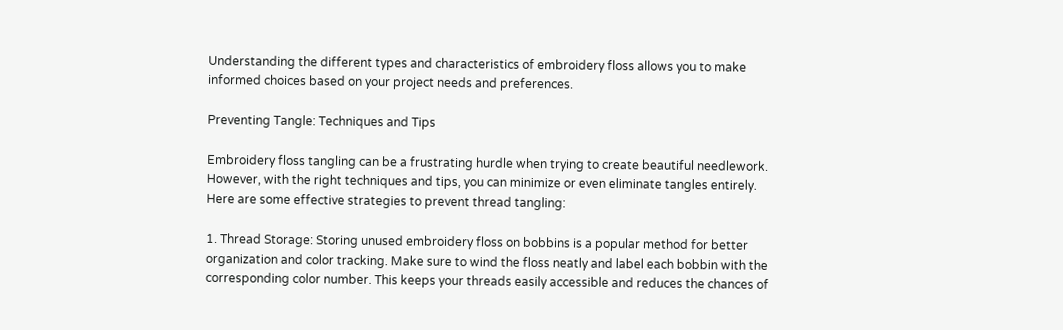Understanding the different types and characteristics of embroidery floss allows you to make informed choices based on your project needs and preferences.

Preventing Tangle: Techniques and Tips

Embroidery floss tangling can be a frustrating hurdle when trying to create beautiful needlework. However, with the right techniques and tips, you can minimize or even eliminate tangles entirely. Here are some effective strategies to prevent thread tangling:

1. Thread Storage: Storing unused embroidery floss on bobbins is a popular method for better organization and color tracking. Make sure to wind the floss neatly and label each bobbin with the corresponding color number. This keeps your threads easily accessible and reduces the chances of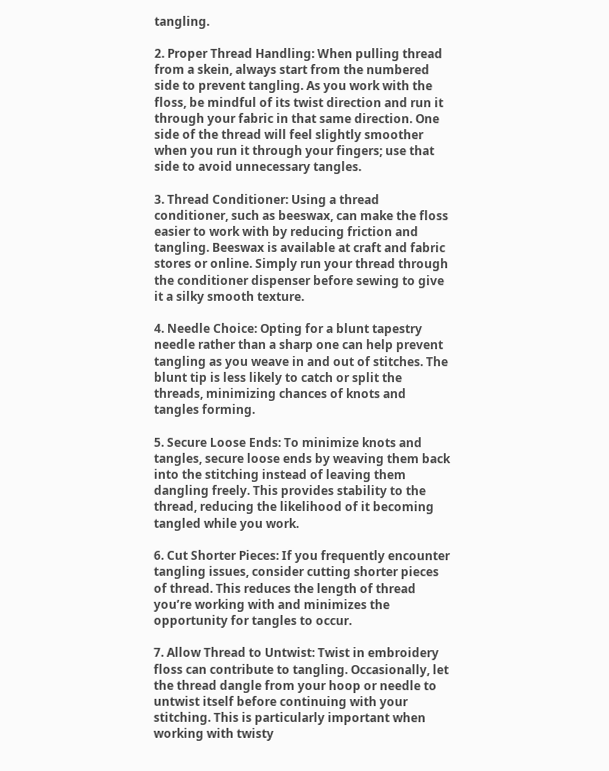tangling.

2. Proper Thread Handling: When pulling thread from a skein, always start from the numbered side to prevent tangling. As you work with the floss, be mindful of its twist direction and run it through your fabric in that same direction. One side of the thread will feel slightly smoother when you run it through your fingers; use that side to avoid unnecessary tangles.

3. Thread Conditioner: Using a thread conditioner, such as beeswax, can make the floss easier to work with by reducing friction and tangling. Beeswax is available at craft and fabric stores or online. Simply run your thread through the conditioner dispenser before sewing to give it a silky smooth texture.

4. Needle Choice: Opting for a blunt tapestry needle rather than a sharp one can help prevent tangling as you weave in and out of stitches. The blunt tip is less likely to catch or split the threads, minimizing chances of knots and tangles forming.

5. Secure Loose Ends: To minimize knots and tangles, secure loose ends by weaving them back into the stitching instead of leaving them dangling freely. This provides stability to the thread, reducing the likelihood of it becoming tangled while you work.

6. Cut Shorter Pieces: If you frequently encounter tangling issues, consider cutting shorter pieces of thread. This reduces the length of thread you’re working with and minimizes the opportunity for tangles to occur.

7. Allow Thread to Untwist: Twist in embroidery floss can contribute to tangling. Occasionally, let the thread dangle from your hoop or needle to untwist itself before continuing with your stitching. This is particularly important when working with twisty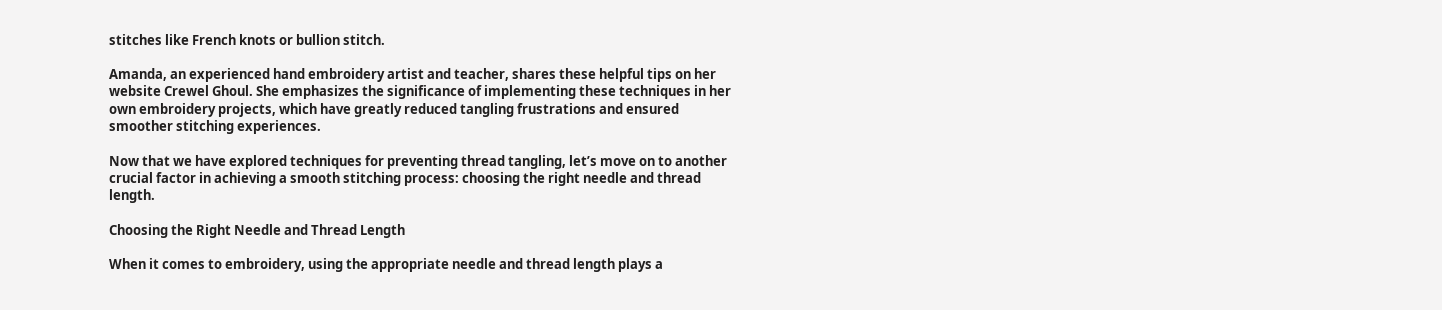stitches like French knots or bullion stitch.

Amanda, an experienced hand embroidery artist and teacher, shares these helpful tips on her website Crewel Ghoul. She emphasizes the significance of implementing these techniques in her own embroidery projects, which have greatly reduced tangling frustrations and ensured smoother stitching experiences.

Now that we have explored techniques for preventing thread tangling, let’s move on to another crucial factor in achieving a smooth stitching process: choosing the right needle and thread length.

Choosing the Right Needle and Thread Length

When it comes to embroidery, using the appropriate needle and thread length plays a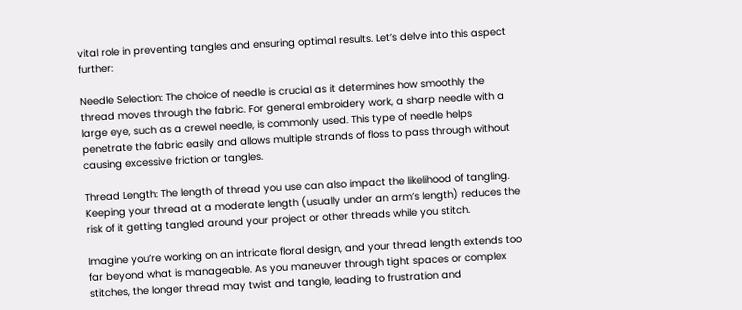vital role in preventing tangles and ensuring optimal results. Let’s delve into this aspect further:

Needle Selection: The choice of needle is crucial as it determines how smoothly the thread moves through the fabric. For general embroidery work, a sharp needle with a large eye, such as a crewel needle, is commonly used. This type of needle helps penetrate the fabric easily and allows multiple strands of floss to pass through without causing excessive friction or tangles.

Thread Length: The length of thread you use can also impact the likelihood of tangling. Keeping your thread at a moderate length (usually under an arm’s length) reduces the risk of it getting tangled around your project or other threads while you stitch.

Imagine you’re working on an intricate floral design, and your thread length extends too far beyond what is manageable. As you maneuver through tight spaces or complex stitches, the longer thread may twist and tangle, leading to frustration and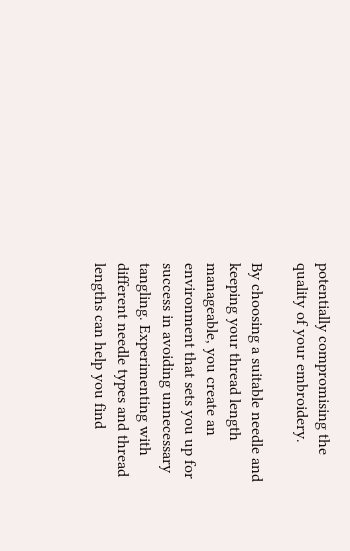potentially compromising the quality of your embroidery.

By choosing a suitable needle and keeping your thread length manageable, you create an environment that sets you up for success in avoiding unnecessary tangling. Experimenting with different needle types and thread lengths can help you find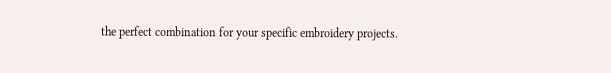the perfect combination for your specific embroidery projects.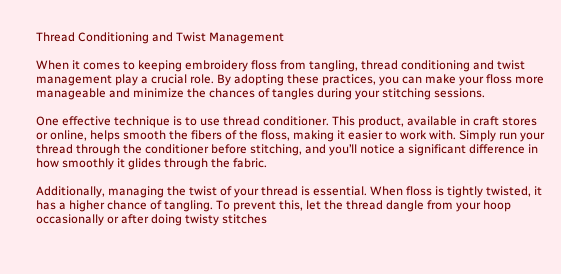Thread Conditioning and Twist Management

When it comes to keeping embroidery floss from tangling, thread conditioning and twist management play a crucial role. By adopting these practices, you can make your floss more manageable and minimize the chances of tangles during your stitching sessions.

One effective technique is to use thread conditioner. This product, available in craft stores or online, helps smooth the fibers of the floss, making it easier to work with. Simply run your thread through the conditioner before stitching, and you’ll notice a significant difference in how smoothly it glides through the fabric.

Additionally, managing the twist of your thread is essential. When floss is tightly twisted, it has a higher chance of tangling. To prevent this, let the thread dangle from your hoop occasionally or after doing twisty stitches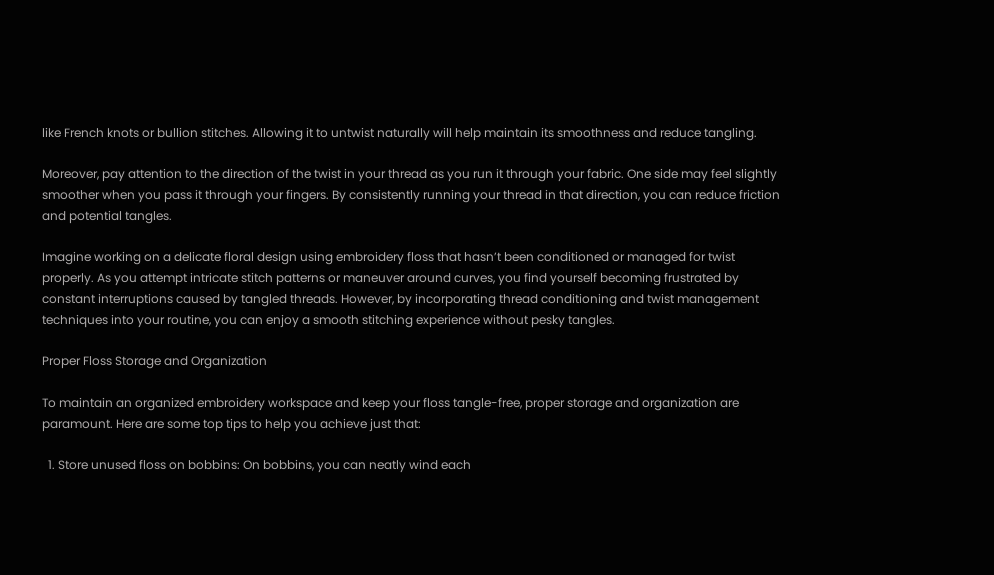like French knots or bullion stitches. Allowing it to untwist naturally will help maintain its smoothness and reduce tangling.

Moreover, pay attention to the direction of the twist in your thread as you run it through your fabric. One side may feel slightly smoother when you pass it through your fingers. By consistently running your thread in that direction, you can reduce friction and potential tangles.

Imagine working on a delicate floral design using embroidery floss that hasn’t been conditioned or managed for twist properly. As you attempt intricate stitch patterns or maneuver around curves, you find yourself becoming frustrated by constant interruptions caused by tangled threads. However, by incorporating thread conditioning and twist management techniques into your routine, you can enjoy a smooth stitching experience without pesky tangles.

Proper Floss Storage and Organization

To maintain an organized embroidery workspace and keep your floss tangle-free, proper storage and organization are paramount. Here are some top tips to help you achieve just that:

  1. Store unused floss on bobbins: On bobbins, you can neatly wind each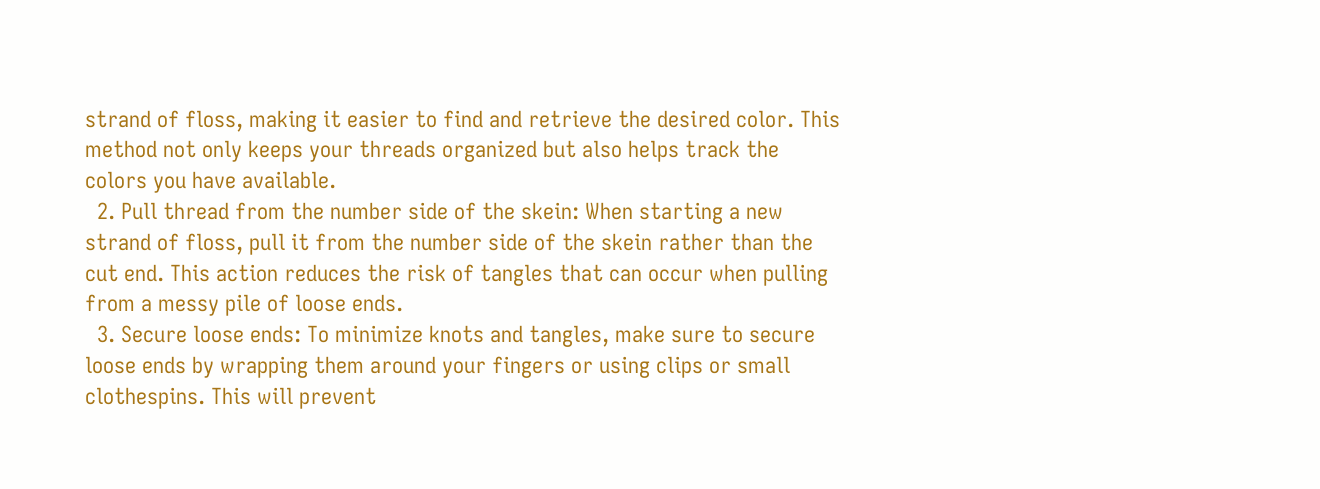strand of floss, making it easier to find and retrieve the desired color. This method not only keeps your threads organized but also helps track the colors you have available.
  2. Pull thread from the number side of the skein: When starting a new strand of floss, pull it from the number side of the skein rather than the cut end. This action reduces the risk of tangles that can occur when pulling from a messy pile of loose ends.
  3. Secure loose ends: To minimize knots and tangles, make sure to secure loose ends by wrapping them around your fingers or using clips or small clothespins. This will prevent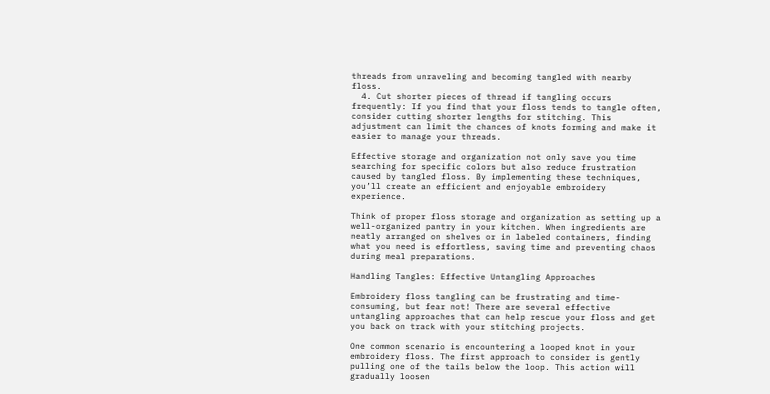threads from unraveling and becoming tangled with nearby floss.
  4. Cut shorter pieces of thread if tangling occurs frequently: If you find that your floss tends to tangle often, consider cutting shorter lengths for stitching. This adjustment can limit the chances of knots forming and make it easier to manage your threads.

Effective storage and organization not only save you time searching for specific colors but also reduce frustration caused by tangled floss. By implementing these techniques, you’ll create an efficient and enjoyable embroidery experience.

Think of proper floss storage and organization as setting up a well-organized pantry in your kitchen. When ingredients are neatly arranged on shelves or in labeled containers, finding what you need is effortless, saving time and preventing chaos during meal preparations.

Handling Tangles: Effective Untangling Approaches

Embroidery floss tangling can be frustrating and time-consuming, but fear not! There are several effective untangling approaches that can help rescue your floss and get you back on track with your stitching projects.

One common scenario is encountering a looped knot in your embroidery floss. The first approach to consider is gently pulling one of the tails below the loop. This action will gradually loosen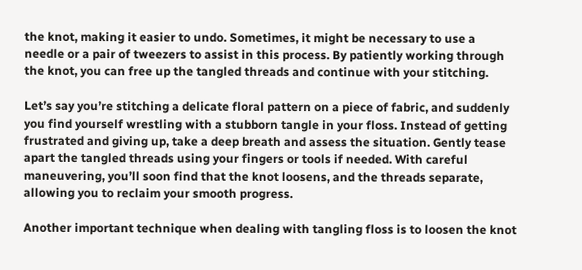the knot, making it easier to undo. Sometimes, it might be necessary to use a needle or a pair of tweezers to assist in this process. By patiently working through the knot, you can free up the tangled threads and continue with your stitching.

Let’s say you’re stitching a delicate floral pattern on a piece of fabric, and suddenly you find yourself wrestling with a stubborn tangle in your floss. Instead of getting frustrated and giving up, take a deep breath and assess the situation. Gently tease apart the tangled threads using your fingers or tools if needed. With careful maneuvering, you’ll soon find that the knot loosens, and the threads separate, allowing you to reclaim your smooth progress.

Another important technique when dealing with tangling floss is to loosen the knot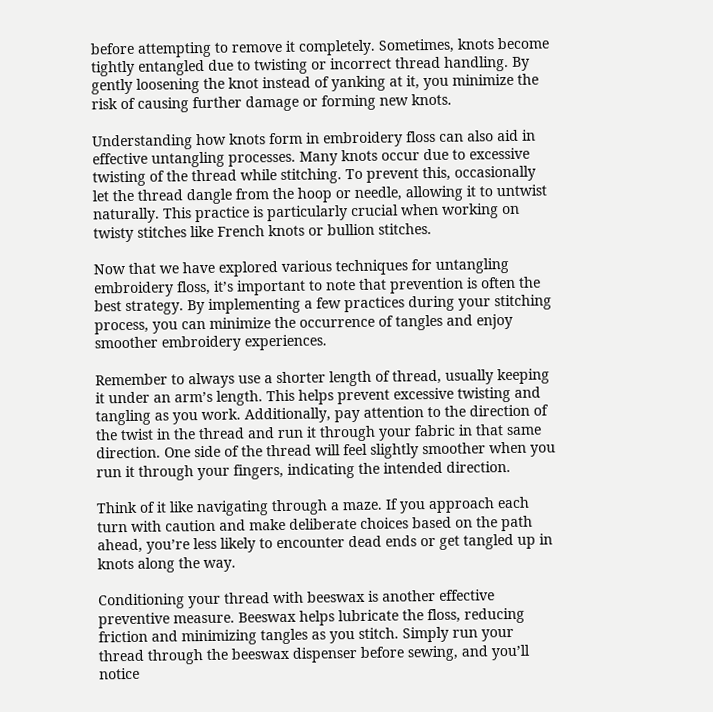before attempting to remove it completely. Sometimes, knots become tightly entangled due to twisting or incorrect thread handling. By gently loosening the knot instead of yanking at it, you minimize the risk of causing further damage or forming new knots.

Understanding how knots form in embroidery floss can also aid in effective untangling processes. Many knots occur due to excessive twisting of the thread while stitching. To prevent this, occasionally let the thread dangle from the hoop or needle, allowing it to untwist naturally. This practice is particularly crucial when working on twisty stitches like French knots or bullion stitches.

Now that we have explored various techniques for untangling embroidery floss, it’s important to note that prevention is often the best strategy. By implementing a few practices during your stitching process, you can minimize the occurrence of tangles and enjoy smoother embroidery experiences.

Remember to always use a shorter length of thread, usually keeping it under an arm’s length. This helps prevent excessive twisting and tangling as you work. Additionally, pay attention to the direction of the twist in the thread and run it through your fabric in that same direction. One side of the thread will feel slightly smoother when you run it through your fingers, indicating the intended direction.

Think of it like navigating through a maze. If you approach each turn with caution and make deliberate choices based on the path ahead, you’re less likely to encounter dead ends or get tangled up in knots along the way.

Conditioning your thread with beeswax is another effective preventive measure. Beeswax helps lubricate the floss, reducing friction and minimizing tangles as you stitch. Simply run your thread through the beeswax dispenser before sewing, and you’ll notice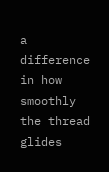a difference in how smoothly the thread glides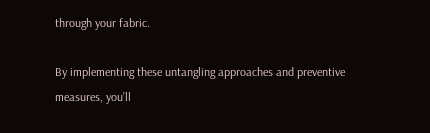through your fabric.

By implementing these untangling approaches and preventive measures, you’ll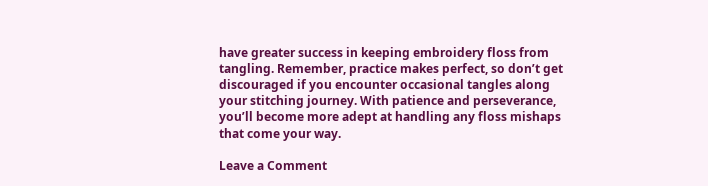have greater success in keeping embroidery floss from tangling. Remember, practice makes perfect, so don’t get discouraged if you encounter occasional tangles along your stitching journey. With patience and perseverance, you’ll become more adept at handling any floss mishaps that come your way.

Leave a Comment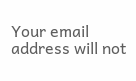Your email address will not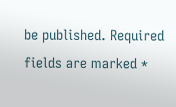be published. Required fields are marked *